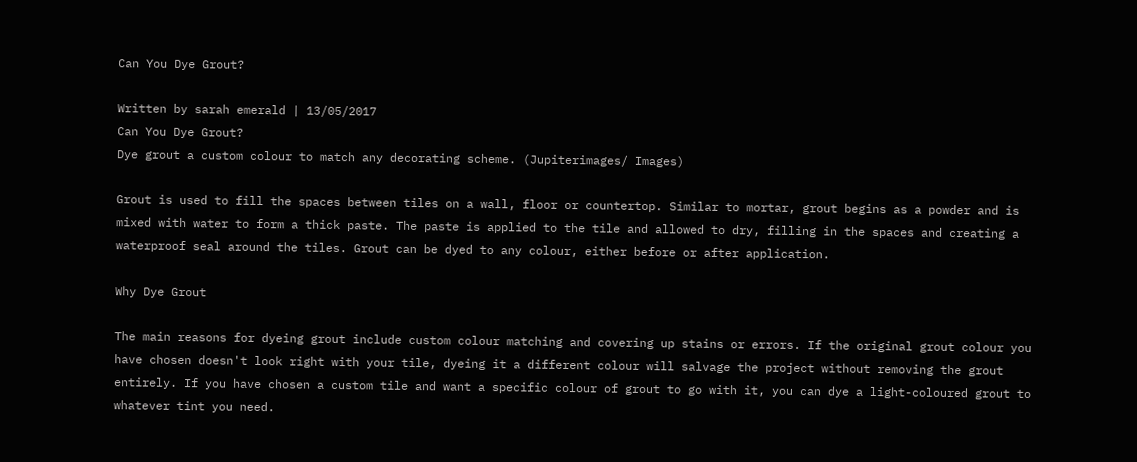Can You Dye Grout?

Written by sarah emerald | 13/05/2017
Can You Dye Grout?
Dye grout a custom colour to match any decorating scheme. (Jupiterimages/ Images)

Grout is used to fill the spaces between tiles on a wall, floor or countertop. Similar to mortar, grout begins as a powder and is mixed with water to form a thick paste. The paste is applied to the tile and allowed to dry, filling in the spaces and creating a waterproof seal around the tiles. Grout can be dyed to any colour, either before or after application.

Why Dye Grout

The main reasons for dyeing grout include custom colour matching and covering up stains or errors. If the original grout colour you have chosen doesn't look right with your tile, dyeing it a different colour will salvage the project without removing the grout entirely. If you have chosen a custom tile and want a specific colour of grout to go with it, you can dye a light-coloured grout to whatever tint you need.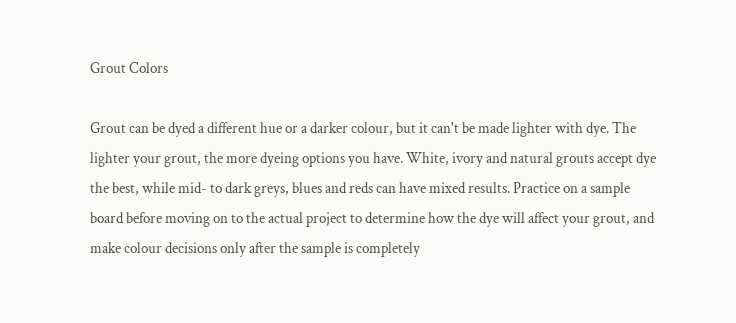Grout Colors

Grout can be dyed a different hue or a darker colour, but it can't be made lighter with dye. The lighter your grout, the more dyeing options you have. White, ivory and natural grouts accept dye the best, while mid- to dark greys, blues and reds can have mixed results. Practice on a sample board before moving on to the actual project to determine how the dye will affect your grout, and make colour decisions only after the sample is completely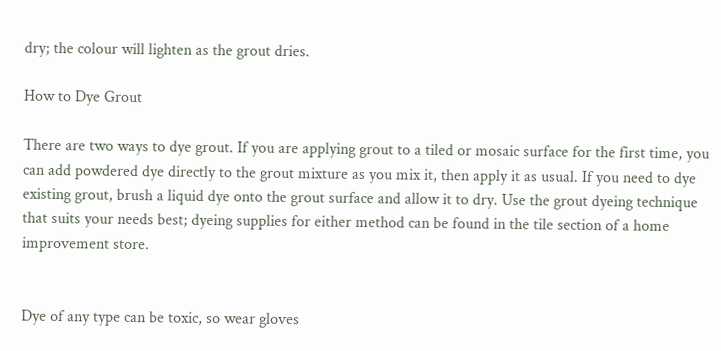dry; the colour will lighten as the grout dries.

How to Dye Grout

There are two ways to dye grout. If you are applying grout to a tiled or mosaic surface for the first time, you can add powdered dye directly to the grout mixture as you mix it, then apply it as usual. If you need to dye existing grout, brush a liquid dye onto the grout surface and allow it to dry. Use the grout dyeing technique that suits your needs best; dyeing supplies for either method can be found in the tile section of a home improvement store.


Dye of any type can be toxic, so wear gloves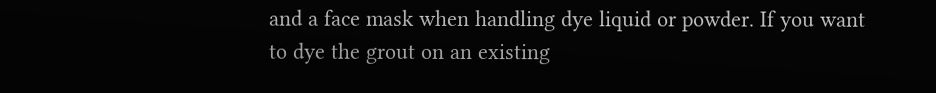and a face mask when handling dye liquid or powder. If you want to dye the grout on an existing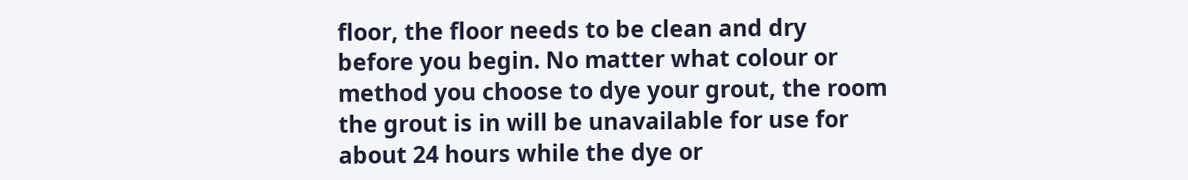floor, the floor needs to be clean and dry before you begin. No matter what colour or method you choose to dye your grout, the room the grout is in will be unavailable for use for about 24 hours while the dye or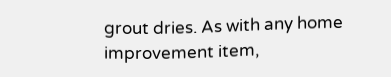grout dries. As with any home improvement item,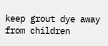keep grout dye away from children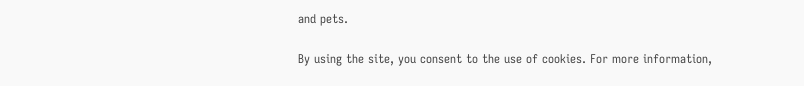and pets.

By using the site, you consent to the use of cookies. For more information,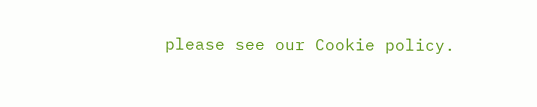please see our Cookie policy.